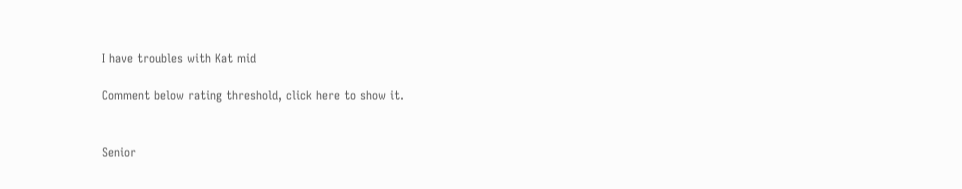I have troubles with Kat mid

Comment below rating threshold, click here to show it.


Senior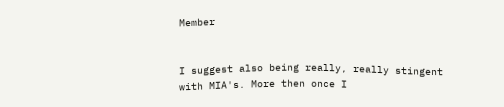Member


I suggest also being really, really stingent with MIA's. More then once I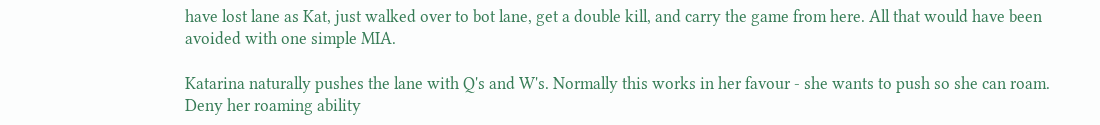have lost lane as Kat, just walked over to bot lane, get a double kill, and carry the game from here. All that would have been avoided with one simple MIA.

Katarina naturally pushes the lane with Q's and W's. Normally this works in her favour - she wants to push so she can roam. Deny her roaming ability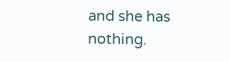and she has nothing.